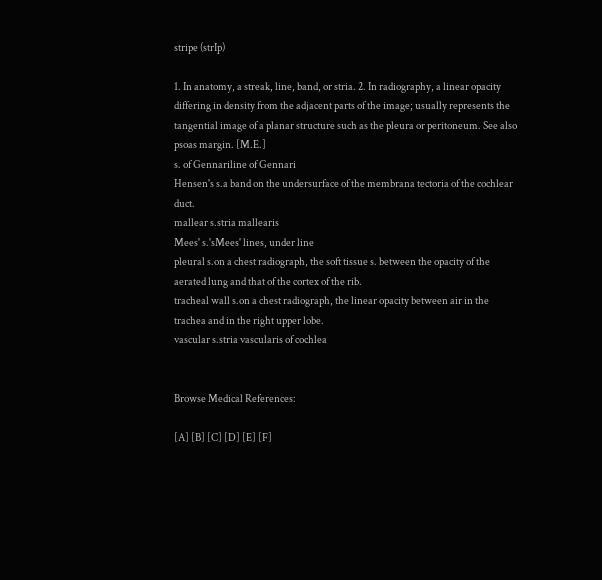stripe (strIp)

1. In anatomy, a streak, line, band, or stria. 2. In radiography, a linear opacity differing in density from the adjacent parts of the image; usually represents the tangential image of a planar structure such as the pleura or peritoneum. See also psoas margin. [M.E.]
s. of Gennariline of Gennari
Hensen's s.a band on the undersurface of the membrana tectoria of the cochlear duct.
mallear s.stria mallearis
Mees' s.'sMees' lines, under line
pleural s.on a chest radiograph, the soft tissue s. between the opacity of the aerated lung and that of the cortex of the rib.
tracheal wall s.on a chest radiograph, the linear opacity between air in the trachea and in the right upper lobe.
vascular s.stria vascularis of cochlea


Browse Medical References:

[A] [B] [C] [D] [E] [F]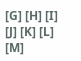[G] [H] [I] [J] [K] [L] [M]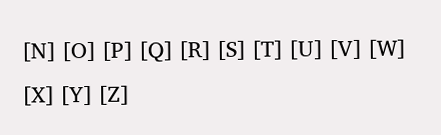[N] [O] [P] [Q] [R] [S] [T] [U] [V] [W] [X] [Y] [Z]